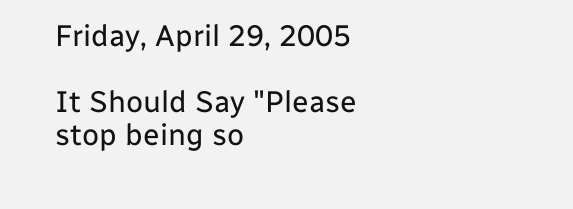Friday, April 29, 2005

It Should Say "Please stop being so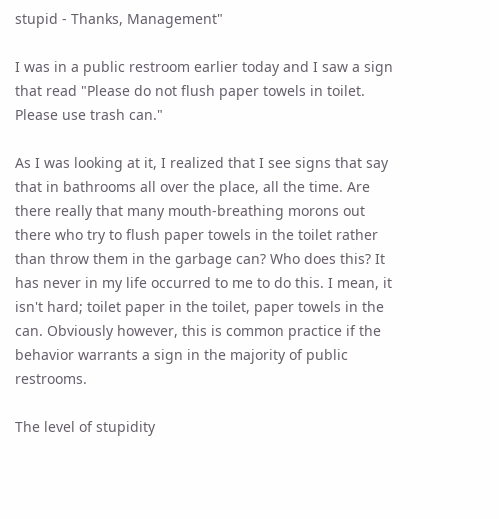stupid - Thanks, Management"

I was in a public restroom earlier today and I saw a sign that read "Please do not flush paper towels in toilet. Please use trash can."

As I was looking at it, I realized that I see signs that say that in bathrooms all over the place, all the time. Are there really that many mouth-breathing morons out there who try to flush paper towels in the toilet rather than throw them in the garbage can? Who does this? It has never in my life occurred to me to do this. I mean, it isn't hard; toilet paper in the toilet, paper towels in the can. Obviously however, this is common practice if the behavior warrants a sign in the majority of public restrooms.

The level of stupidity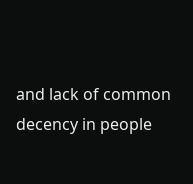and lack of common decency in people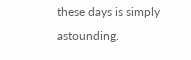these days is simply astounding.